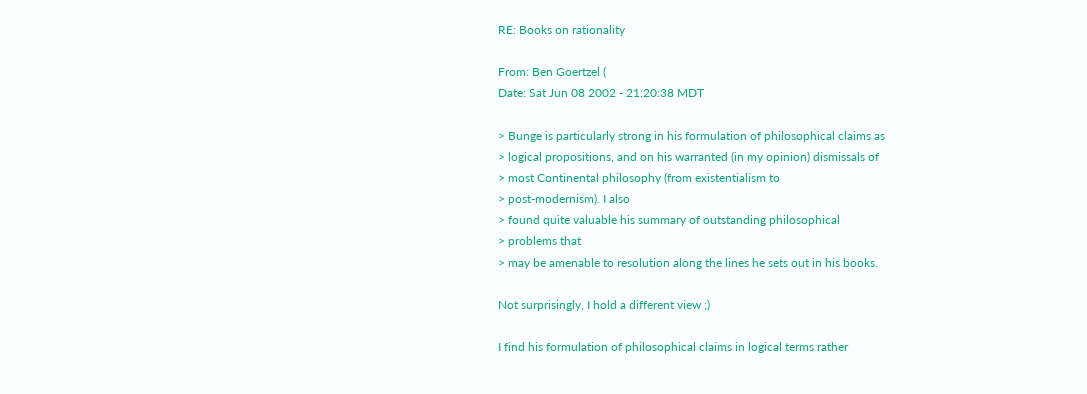RE: Books on rationality

From: Ben Goertzel (
Date: Sat Jun 08 2002 - 21:20:38 MDT

> Bunge is particularly strong in his formulation of philosophical claims as
> logical propositions, and on his warranted (in my opinion) dismissals of
> most Continental philosophy (from existentialism to
> post-modernism). I also
> found quite valuable his summary of outstanding philosophical
> problems that
> may be amenable to resolution along the lines he sets out in his books.

Not surprisingly, I hold a different view ;)

I find his formulation of philosophical claims in logical terms rather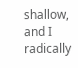shallow, and I radically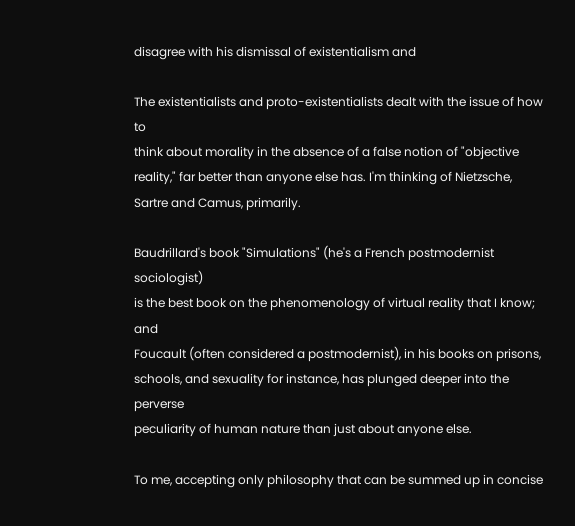disagree with his dismissal of existentialism and

The existentialists and proto-existentialists dealt with the issue of how to
think about morality in the absence of a false notion of "objective
reality," far better than anyone else has. I'm thinking of Nietzsche,
Sartre and Camus, primarily.

Baudrillard's book "Simulations" (he's a French postmodernist sociologist)
is the best book on the phenomenology of virtual reality that I know; and
Foucault (often considered a postmodernist), in his books on prisons,
schools, and sexuality for instance, has plunged deeper into the perverse
peculiarity of human nature than just about anyone else.

To me, accepting only philosophy that can be summed up in concise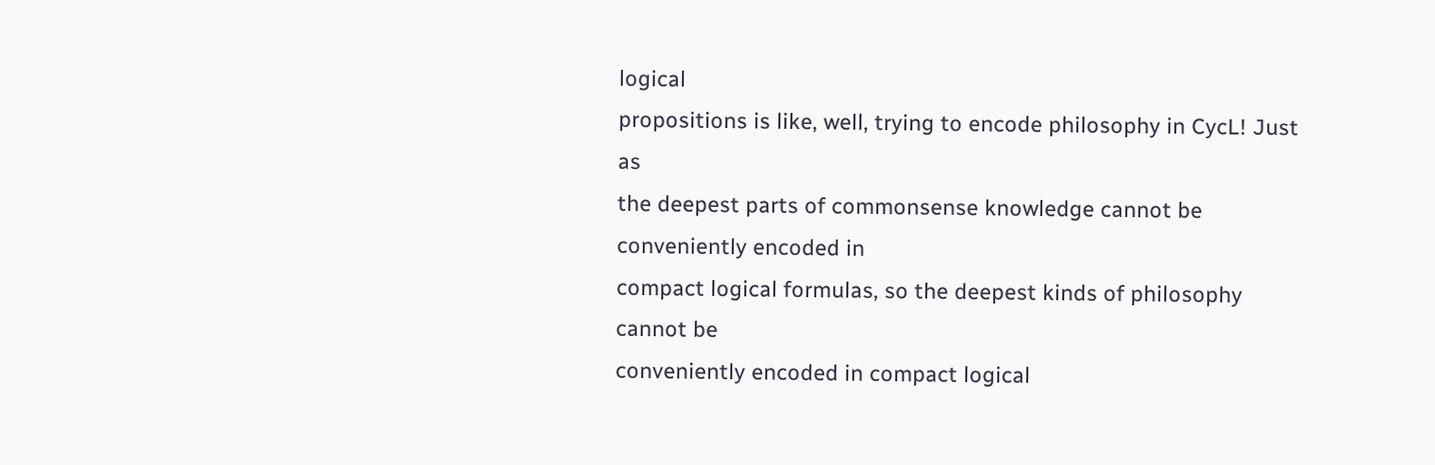logical
propositions is like, well, trying to encode philosophy in CycL! Just as
the deepest parts of commonsense knowledge cannot be conveniently encoded in
compact logical formulas, so the deepest kinds of philosophy cannot be
conveniently encoded in compact logical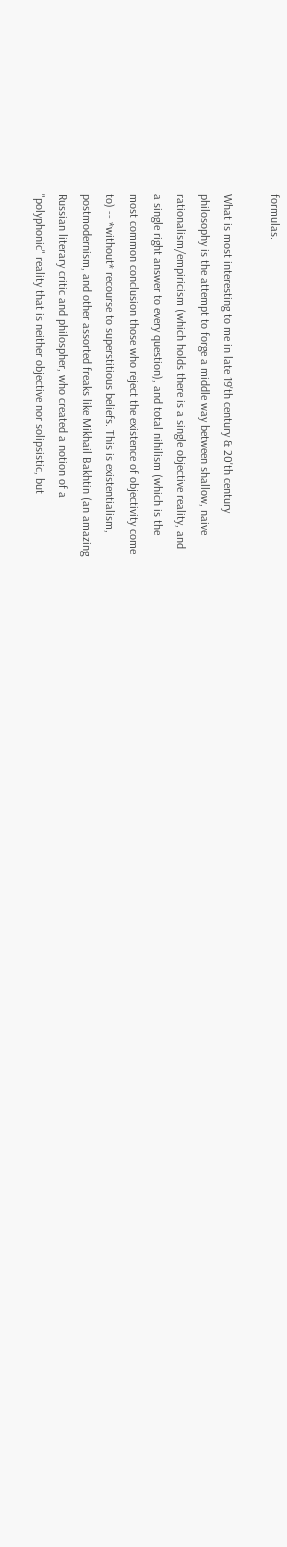formulas.

What is most interesting to me in late 19'th century & 20'th century
philosophy is the attempt to forge a middle way between shallow, naive
rationalism/empiricism (which holds there is a single objective reality, and
a single right answer to every question), and total nihilism (which is the
most common conclusion those who reject the existence of objectivity come
to) -- *without* recourse to superstitious beliefs. This is existentialism,
postmodernism, and other assorted freaks like Mikhail Bakhtin (an amazing
Russian literary critic and philospher, who created a notion of a
"polyphonic" reality that is neither objective nor solipsistic, but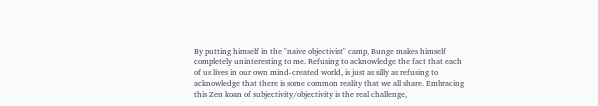By putting himself in the "naive objectivist" camp, Bunge makes himself
completely uninteresting to me. Refusing to acknowledge the fact that each
of us lives in our own mind-created world, is just as silly as refusing to
acknowledge that there is some common reality that we all share. Embracing
this Zen koan of subjectivity/objectivity is the real challenge,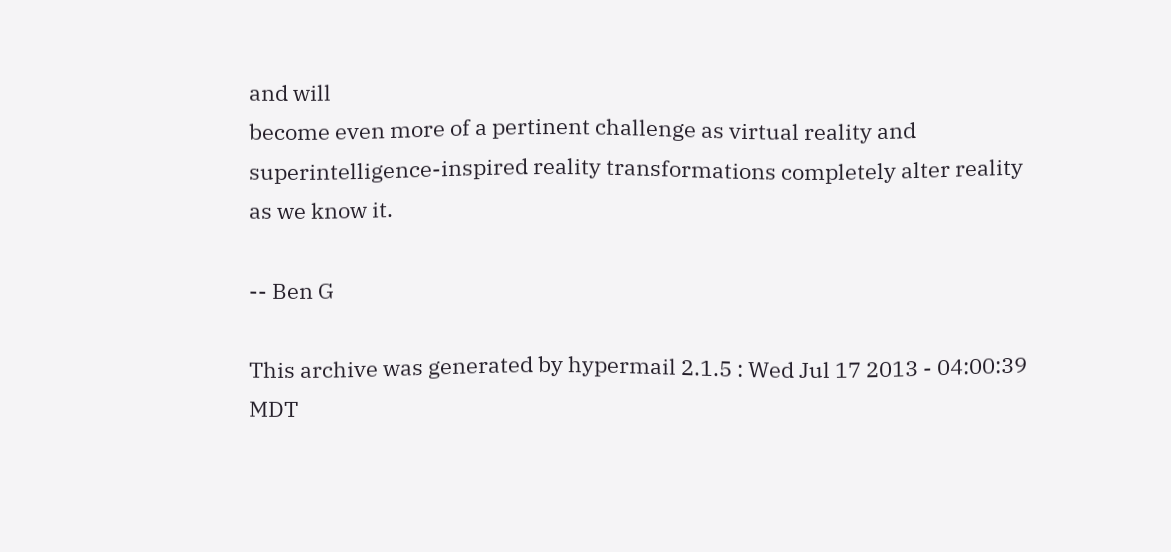and will
become even more of a pertinent challenge as virtual reality and
superintelligence-inspired reality transformations completely alter reality
as we know it.

-- Ben G

This archive was generated by hypermail 2.1.5 : Wed Jul 17 2013 - 04:00:39 MDT